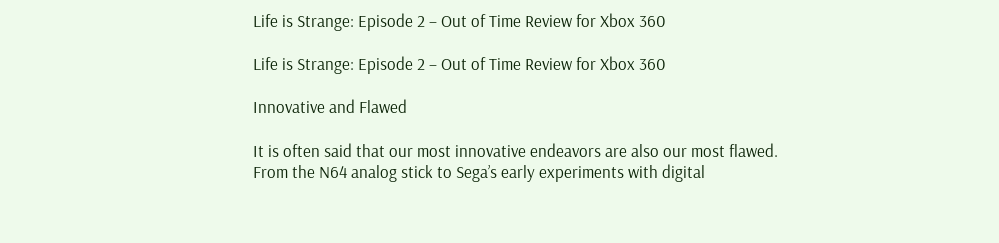Life is Strange: Episode 2 – Out of Time Review for Xbox 360

Life is Strange: Episode 2 – Out of Time Review for Xbox 360

Innovative and Flawed

It is often said that our most innovative endeavors are also our most flawed. From the N64 analog stick to Sega’s early experiments with digital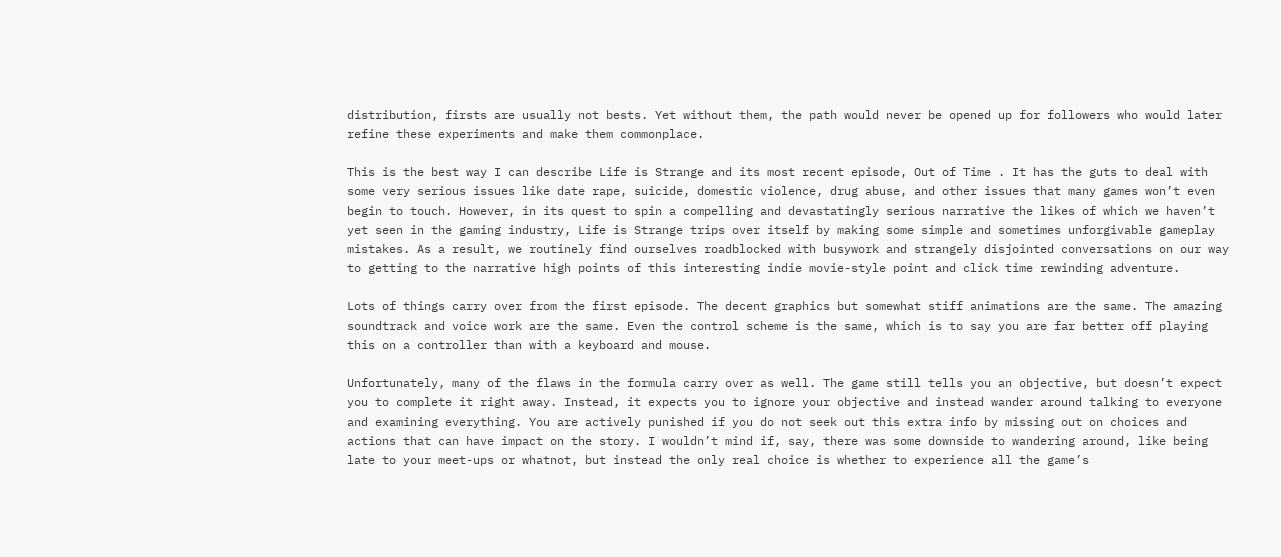distribution, firsts are usually not bests. Yet without them, the path would never be opened up for followers who would later refine these experiments and make them commonplace.

This is the best way I can describe Life is Strange and its most recent episode, Out of Time . It has the guts to deal with some very serious issues like date rape, suicide, domestic violence, drug abuse, and other issues that many games won’t even begin to touch. However, in its quest to spin a compelling and devastatingly serious narrative the likes of which we haven’t yet seen in the gaming industry, Life is Strange trips over itself by making some simple and sometimes unforgivable gameplay mistakes. As a result, we routinely find ourselves roadblocked with busywork and strangely disjointed conversations on our way to getting to the narrative high points of this interesting indie movie-style point and click time rewinding adventure.

Lots of things carry over from the first episode. The decent graphics but somewhat stiff animations are the same. The amazing soundtrack and voice work are the same. Even the control scheme is the same, which is to say you are far better off playing this on a controller than with a keyboard and mouse.

Unfortunately, many of the flaws in the formula carry over as well. The game still tells you an objective, but doesn’t expect you to complete it right away. Instead, it expects you to ignore your objective and instead wander around talking to everyone and examining everything. You are actively punished if you do not seek out this extra info by missing out on choices and actions that can have impact on the story. I wouldn’t mind if, say, there was some downside to wandering around, like being late to your meet-ups or whatnot, but instead the only real choice is whether to experience all the game’s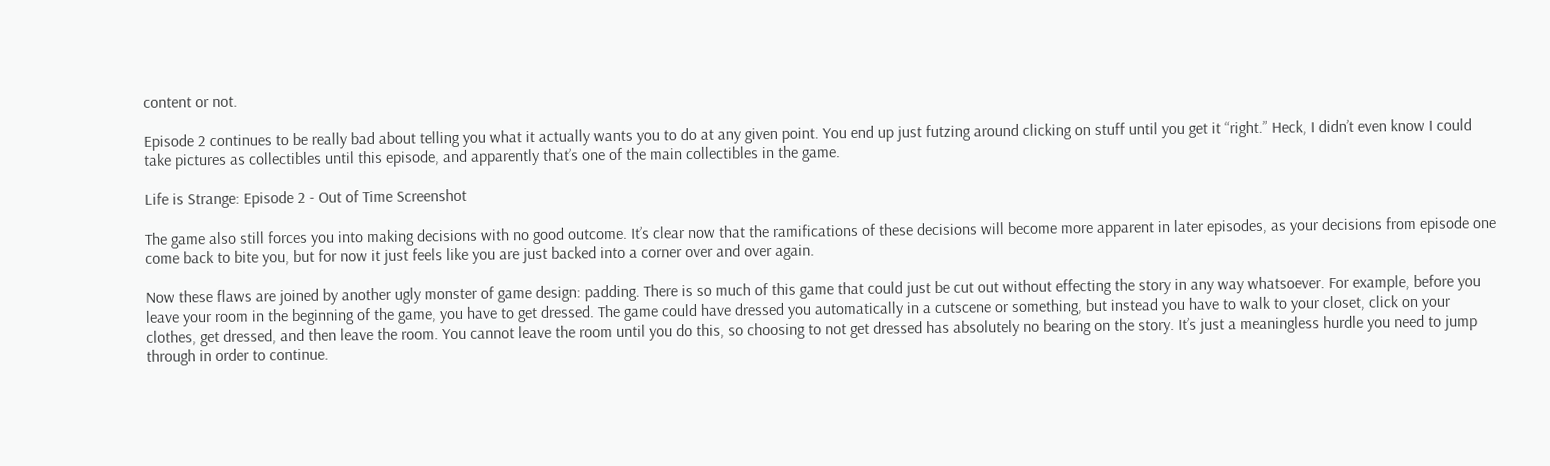content or not.

Episode 2 continues to be really bad about telling you what it actually wants you to do at any given point. You end up just futzing around clicking on stuff until you get it “right.” Heck, I didn’t even know I could take pictures as collectibles until this episode, and apparently that’s one of the main collectibles in the game.

Life is Strange: Episode 2 - Out of Time Screenshot

The game also still forces you into making decisions with no good outcome. It’s clear now that the ramifications of these decisions will become more apparent in later episodes, as your decisions from episode one come back to bite you, but for now it just feels like you are just backed into a corner over and over again.

Now these flaws are joined by another ugly monster of game design: padding. There is so much of this game that could just be cut out without effecting the story in any way whatsoever. For example, before you leave your room in the beginning of the game, you have to get dressed. The game could have dressed you automatically in a cutscene or something, but instead you have to walk to your closet, click on your clothes, get dressed, and then leave the room. You cannot leave the room until you do this, so choosing to not get dressed has absolutely no bearing on the story. It’s just a meaningless hurdle you need to jump through in order to continue.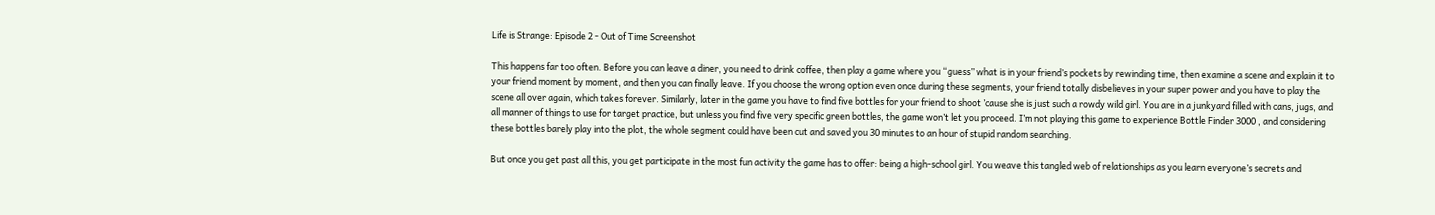Life is Strange: Episode 2 - Out of Time Screenshot

This happens far too often. Before you can leave a diner, you need to drink coffee, then play a game where you “guess” what is in your friend’s pockets by rewinding time, then examine a scene and explain it to your friend moment by moment, and then you can finally leave. If you choose the wrong option even once during these segments, your friend totally disbelieves in your super power and you have to play the scene all over again, which takes forever. Similarly, later in the game you have to find five bottles for your friend to shoot ’cause she is just such a rowdy wild girl. You are in a junkyard filled with cans, jugs, and all manner of things to use for target practice, but unless you find five very specific green bottles, the game won’t let you proceed. I’m not playing this game to experience Bottle Finder 3000 , and considering these bottles barely play into the plot, the whole segment could have been cut and saved you 30 minutes to an hour of stupid random searching.

But once you get past all this, you get participate in the most fun activity the game has to offer: being a high-school girl. You weave this tangled web of relationships as you learn everyone’s secrets and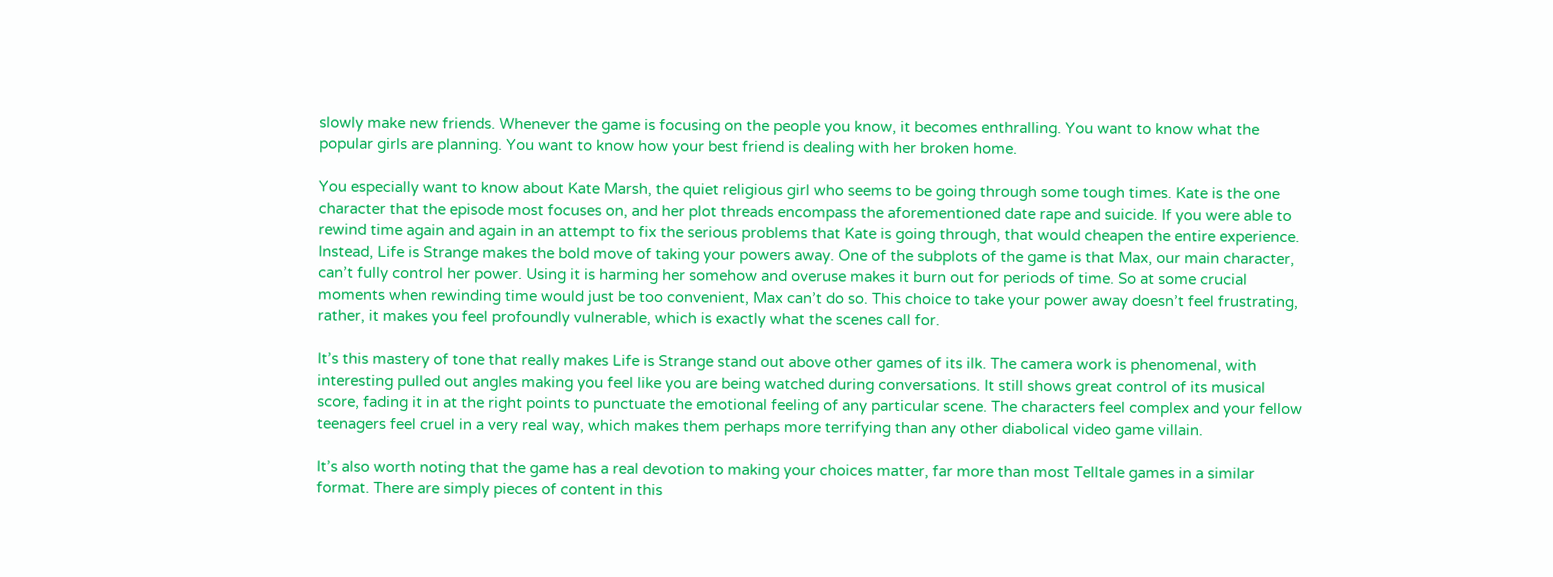slowly make new friends. Whenever the game is focusing on the people you know, it becomes enthralling. You want to know what the popular girls are planning. You want to know how your best friend is dealing with her broken home.

You especially want to know about Kate Marsh, the quiet religious girl who seems to be going through some tough times. Kate is the one character that the episode most focuses on, and her plot threads encompass the aforementioned date rape and suicide. If you were able to rewind time again and again in an attempt to fix the serious problems that Kate is going through, that would cheapen the entire experience. Instead, Life is Strange makes the bold move of taking your powers away. One of the subplots of the game is that Max, our main character, can’t fully control her power. Using it is harming her somehow and overuse makes it burn out for periods of time. So at some crucial moments when rewinding time would just be too convenient, Max can’t do so. This choice to take your power away doesn’t feel frustrating, rather, it makes you feel profoundly vulnerable, which is exactly what the scenes call for.

It’s this mastery of tone that really makes Life is Strange stand out above other games of its ilk. The camera work is phenomenal, with interesting pulled out angles making you feel like you are being watched during conversations. It still shows great control of its musical score, fading it in at the right points to punctuate the emotional feeling of any particular scene. The characters feel complex and your fellow teenagers feel cruel in a very real way, which makes them perhaps more terrifying than any other diabolical video game villain.

It’s also worth noting that the game has a real devotion to making your choices matter, far more than most Telltale games in a similar format. There are simply pieces of content in this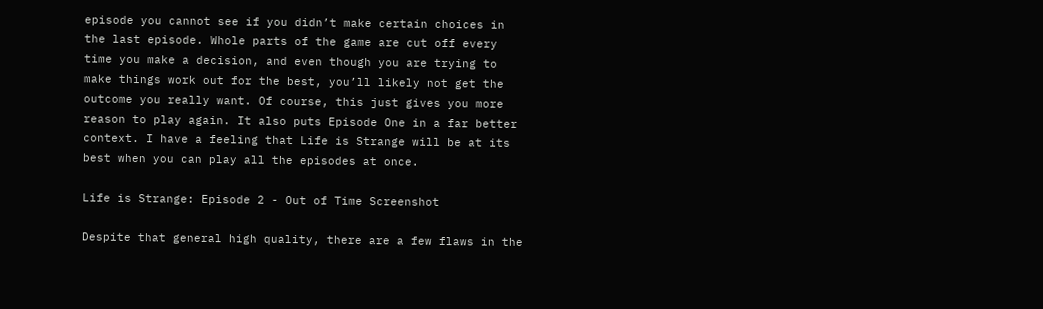episode you cannot see if you didn’t make certain choices in the last episode. Whole parts of the game are cut off every time you make a decision, and even though you are trying to make things work out for the best, you’ll likely not get the outcome you really want. Of course, this just gives you more reason to play again. It also puts Episode One in a far better context. I have a feeling that Life is Strange will be at its best when you can play all the episodes at once.

Life is Strange: Episode 2 - Out of Time Screenshot

Despite that general high quality, there are a few flaws in the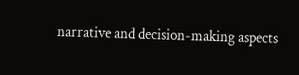narrative and decision-making aspects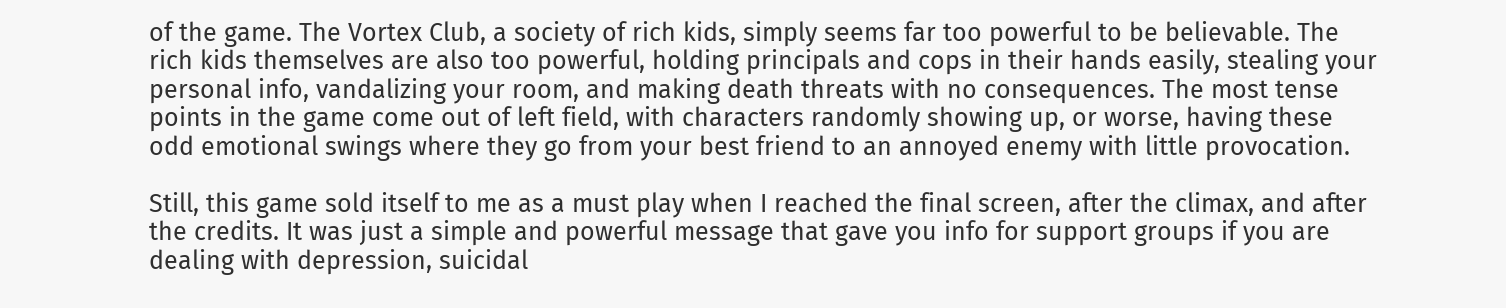of the game. The Vortex Club, a society of rich kids, simply seems far too powerful to be believable. The rich kids themselves are also too powerful, holding principals and cops in their hands easily, stealing your personal info, vandalizing your room, and making death threats with no consequences. The most tense points in the game come out of left field, with characters randomly showing up, or worse, having these odd emotional swings where they go from your best friend to an annoyed enemy with little provocation.

Still, this game sold itself to me as a must play when I reached the final screen, after the climax, and after the credits. It was just a simple and powerful message that gave you info for support groups if you are dealing with depression, suicidal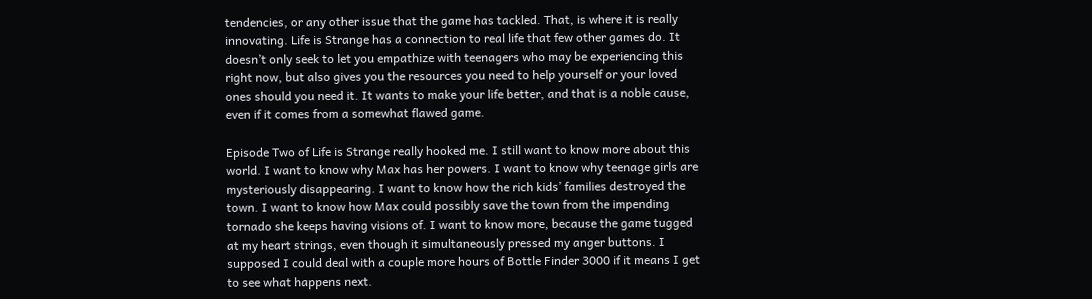tendencies, or any other issue that the game has tackled. That, is where it is really innovating. Life is Strange has a connection to real life that few other games do. It doesn’t only seek to let you empathize with teenagers who may be experiencing this right now, but also gives you the resources you need to help yourself or your loved ones should you need it. It wants to make your life better, and that is a noble cause, even if it comes from a somewhat flawed game.

Episode Two of Life is Strange really hooked me. I still want to know more about this world. I want to know why Max has her powers. I want to know why teenage girls are mysteriously disappearing. I want to know how the rich kids’ families destroyed the town. I want to know how Max could possibly save the town from the impending tornado she keeps having visions of. I want to know more, because the game tugged at my heart strings, even though it simultaneously pressed my anger buttons. I supposed I could deal with a couple more hours of Bottle Finder 3000 if it means I get to see what happens next.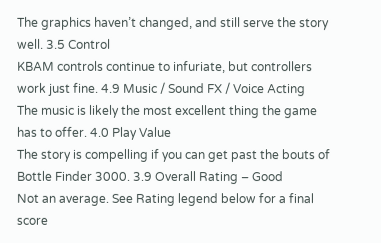The graphics haven’t changed, and still serve the story well. 3.5 Control
KBAM controls continue to infuriate, but controllers work just fine. 4.9 Music / Sound FX / Voice Acting
The music is likely the most excellent thing the game has to offer. 4.0 Play Value
The story is compelling if you can get past the bouts of Bottle Finder 3000. 3.9 Overall Rating – Good
Not an average. See Rating legend below for a final score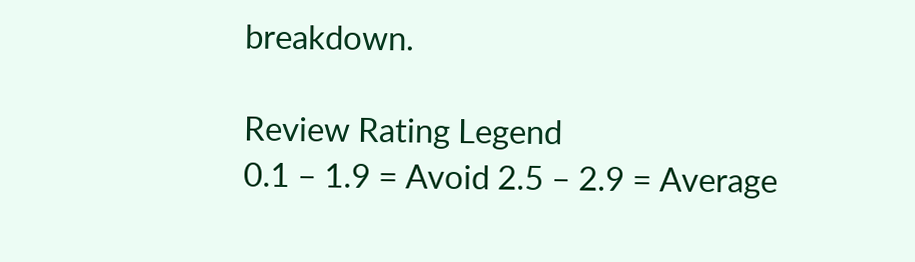breakdown.

Review Rating Legend
0.1 – 1.9 = Avoid 2.5 – 2.9 = Average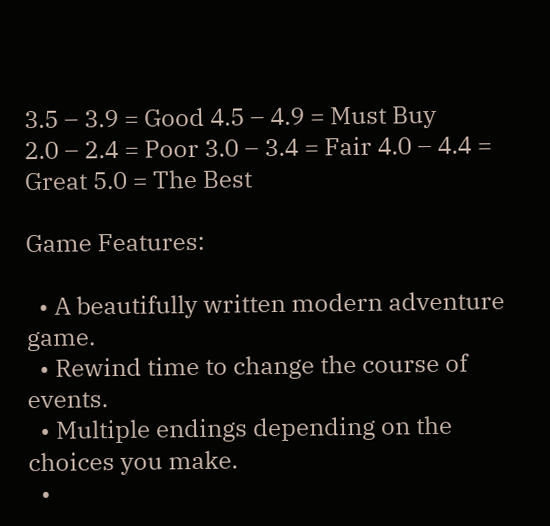3.5 – 3.9 = Good 4.5 – 4.9 = Must Buy
2.0 – 2.4 = Poor 3.0 – 3.4 = Fair 4.0 – 4.4 = Great 5.0 = The Best

Game Features:

  • A beautifully written modern adventure game.
  • Rewind time to change the course of events.
  • Multiple endings depending on the choices you make.
  •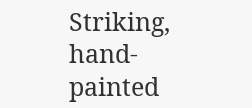Striking, hand-painted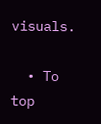visuals.

  • To top